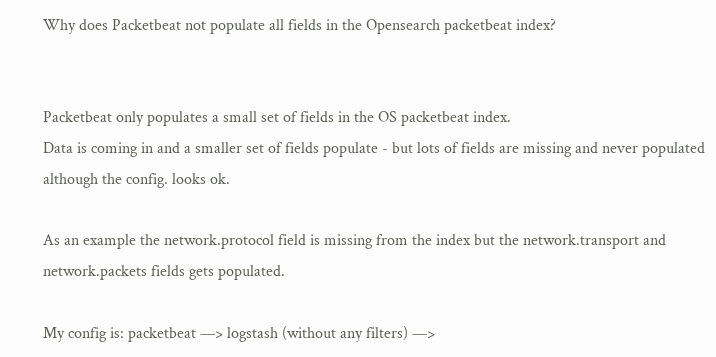Why does Packetbeat not populate all fields in the Opensearch packetbeat index?


Packetbeat only populates a small set of fields in the OS packetbeat index.
Data is coming in and a smaller set of fields populate - but lots of fields are missing and never populated although the config. looks ok.

As an example the network.protocol field is missing from the index but the network.transport and network.packets fields gets populated.

My config is: packetbeat —> logstash (without any filters) —>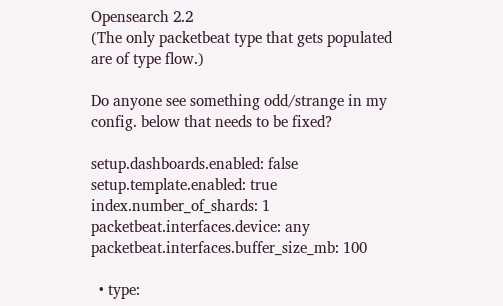Opensearch 2.2
(The only packetbeat type that gets populated are of type flow.)

Do anyone see something odd/strange in my config. below that needs to be fixed?

setup.dashboards.enabled: false
setup.template.enabled: true
index.number_of_shards: 1
packetbeat.interfaces.device: any
packetbeat.interfaces.buffer_size_mb: 100

  • type: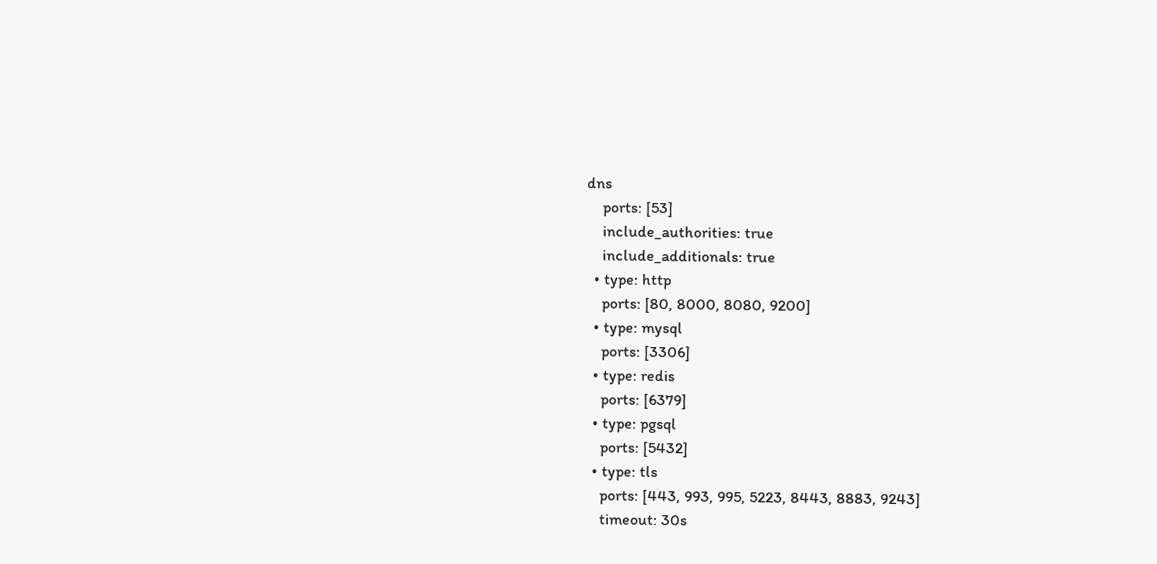dns
    ports: [53]
    include_authorities: true
    include_additionals: true
  • type: http
    ports: [80, 8000, 8080, 9200]
  • type: mysql
    ports: [3306]
  • type: redis
    ports: [6379]
  • type: pgsql
    ports: [5432]
  • type: tls
    ports: [443, 993, 995, 5223, 8443, 8883, 9243]
    timeout: 30s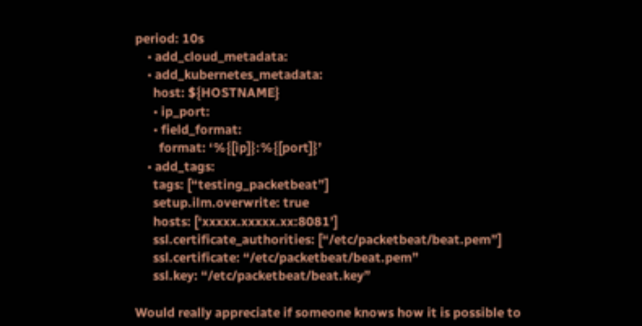period: 10s
    • add_cloud_metadata:
    • add_kubernetes_metadata:
      host: ${HOSTNAME}
      • ip_port:
      • field_format:
        format: ‘%{[ip]}:%{[port]}’
    • add_tags:
      tags: [“testing_packetbeat”]
      setup.ilm.overwrite: true
      hosts: [‘xxxxx.xxxxx.xx:8081’]
      ssl.certificate_authorities: [“/etc/packetbeat/beat.pem”]
      ssl.certificate: “/etc/packetbeat/beat.pem”
      ssl.key: “/etc/packetbeat/beat.key”

Would really appreciate if someone knows how it is possible to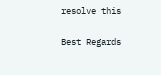resolve this

Best Regards